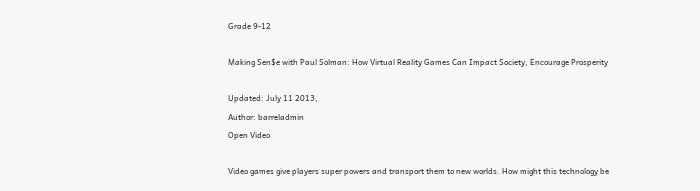Grade 9-12

Making Sen$e with Paul Solman: How Virtual Reality Games Can Impact Society, Encourage Prosperity

Updated: July 11 2013,
Author: barreladmin
Open Video

Video games give players super powers and transport them to new worlds. How might this technology be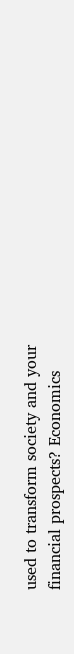used to transform society and your financial prospects? Economics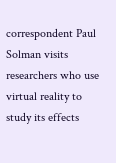correspondent Paul Solman visits researchers who use virtual reality to study its effects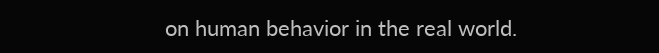on human behavior in the real world.